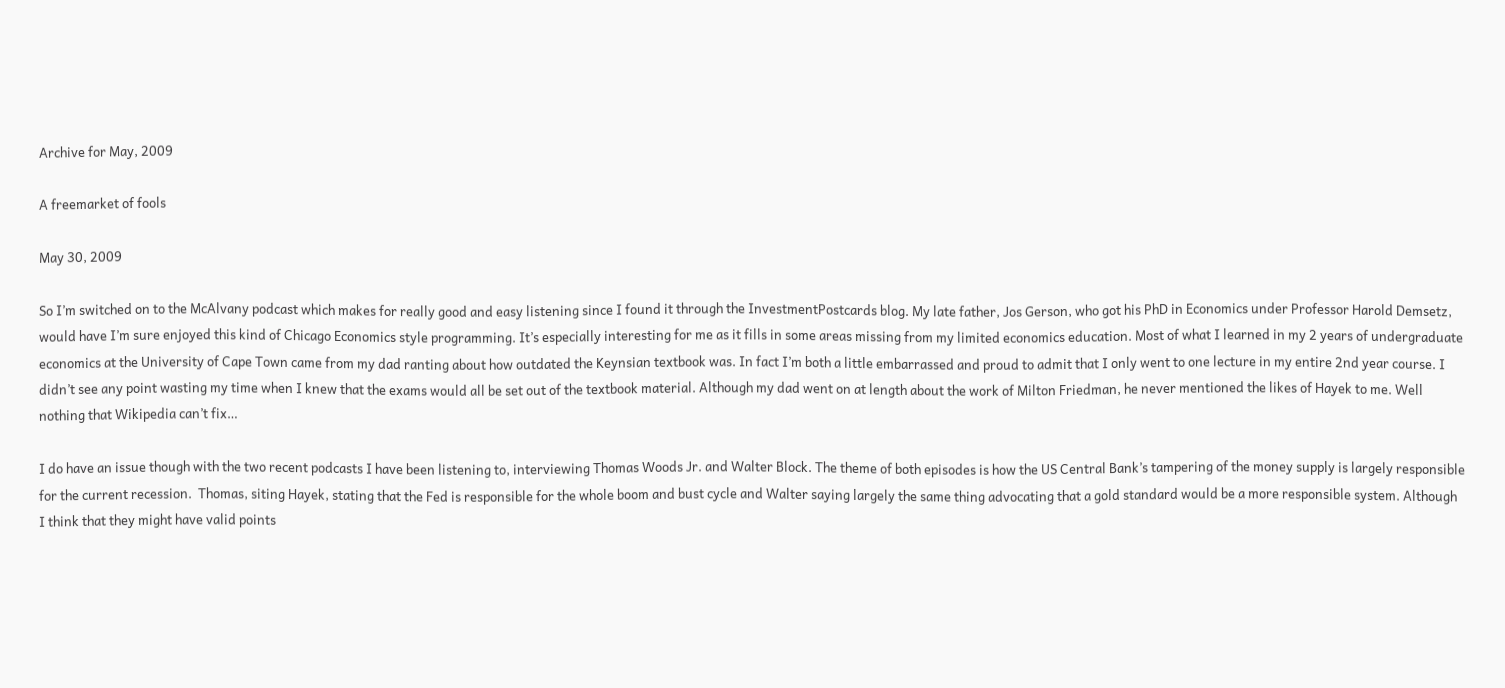Archive for May, 2009

A freemarket of fools

May 30, 2009

So I’m switched on to the McAlvany podcast which makes for really good and easy listening since I found it through the InvestmentPostcards blog. My late father, Jos Gerson, who got his PhD in Economics under Professor Harold Demsetz, would have I’m sure enjoyed this kind of Chicago Economics style programming. It’s especially interesting for me as it fills in some areas missing from my limited economics education. Most of what I learned in my 2 years of undergraduate economics at the University of Cape Town came from my dad ranting about how outdated the Keynsian textbook was. In fact I’m both a little embarrassed and proud to admit that I only went to one lecture in my entire 2nd year course. I didn’t see any point wasting my time when I knew that the exams would all be set out of the textbook material. Although my dad went on at length about the work of Milton Friedman, he never mentioned the likes of Hayek to me. Well nothing that Wikipedia can’t fix…

I do have an issue though with the two recent podcasts I have been listening to, interviewing Thomas Woods Jr. and Walter Block. The theme of both episodes is how the US Central Bank’s tampering of the money supply is largely responsible for the current recession.  Thomas, siting Hayek, stating that the Fed is responsible for the whole boom and bust cycle and Walter saying largely the same thing advocating that a gold standard would be a more responsible system. Although I think that they might have valid points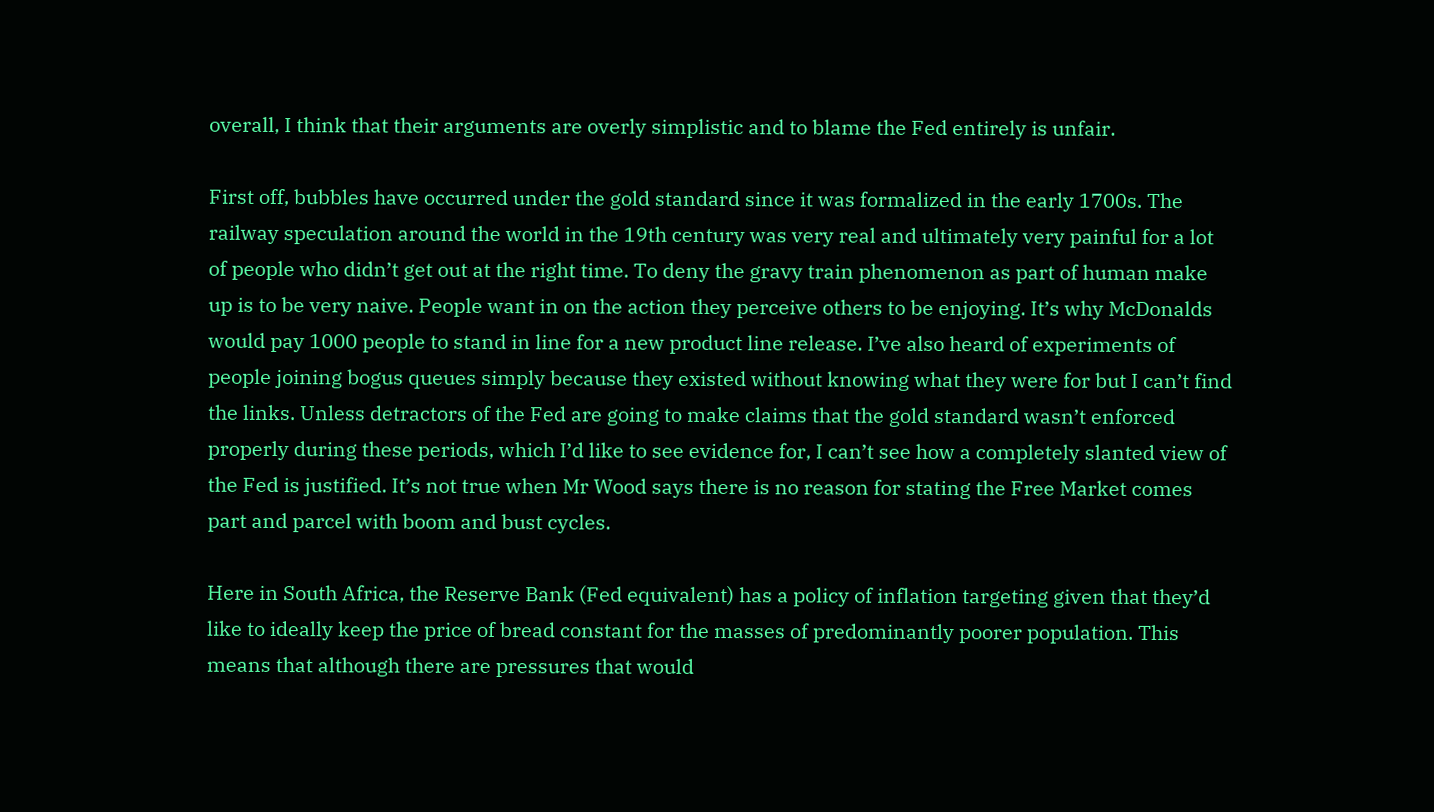overall, I think that their arguments are overly simplistic and to blame the Fed entirely is unfair.

First off, bubbles have occurred under the gold standard since it was formalized in the early 1700s. The railway speculation around the world in the 19th century was very real and ultimately very painful for a lot of people who didn’t get out at the right time. To deny the gravy train phenomenon as part of human make up is to be very naive. People want in on the action they perceive others to be enjoying. It’s why McDonalds would pay 1000 people to stand in line for a new product line release. I’ve also heard of experiments of people joining bogus queues simply because they existed without knowing what they were for but I can’t find the links. Unless detractors of the Fed are going to make claims that the gold standard wasn’t enforced properly during these periods, which I’d like to see evidence for, I can’t see how a completely slanted view of the Fed is justified. It’s not true when Mr Wood says there is no reason for stating the Free Market comes part and parcel with boom and bust cycles.

Here in South Africa, the Reserve Bank (Fed equivalent) has a policy of inflation targeting given that they’d like to ideally keep the price of bread constant for the masses of predominantly poorer population. This means that although there are pressures that would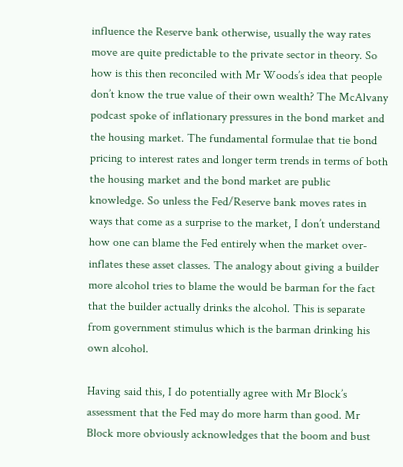influence the Reserve bank otherwise, usually the way rates move are quite predictable to the private sector in theory. So how is this then reconciled with Mr Woods’s idea that people don’t know the true value of their own wealth? The McAlvany podcast spoke of inflationary pressures in the bond market and the housing market. The fundamental formulae that tie bond pricing to interest rates and longer term trends in terms of both the housing market and the bond market are public knowledge. So unless the Fed/Reserve bank moves rates in ways that come as a surprise to the market, I don’t understand how one can blame the Fed entirely when the market over-inflates these asset classes. The analogy about giving a builder more alcohol tries to blame the would be barman for the fact that the builder actually drinks the alcohol. This is separate from government stimulus which is the barman drinking his own alcohol.

Having said this, I do potentially agree with Mr Block’s assessment that the Fed may do more harm than good. Mr Block more obviously acknowledges that the boom and bust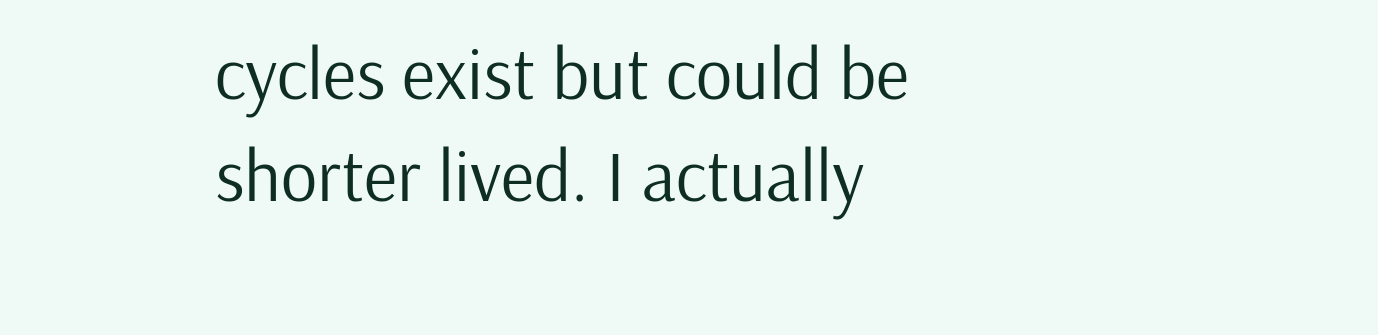cycles exist but could be shorter lived. I actually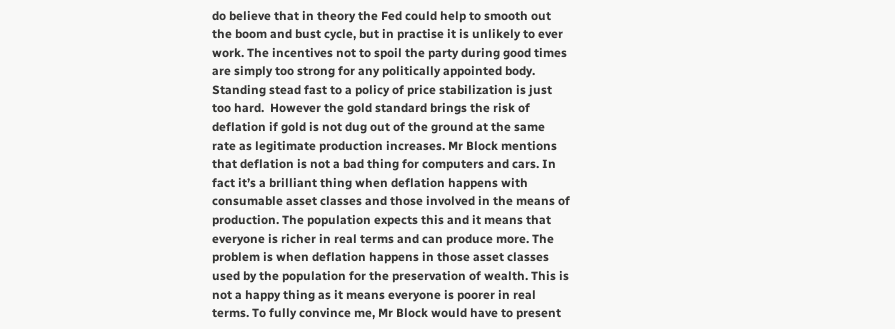do believe that in theory the Fed could help to smooth out the boom and bust cycle, but in practise it is unlikely to ever work. The incentives not to spoil the party during good times are simply too strong for any politically appointed body. Standing stead fast to a policy of price stabilization is just too hard.  However the gold standard brings the risk of deflation if gold is not dug out of the ground at the same rate as legitimate production increases. Mr Block mentions that deflation is not a bad thing for computers and cars. In fact it’s a brilliant thing when deflation happens with consumable asset classes and those involved in the means of production. The population expects this and it means that everyone is richer in real terms and can produce more. The problem is when deflation happens in those asset classes used by the population for the preservation of wealth. This is not a happy thing as it means everyone is poorer in real terms. To fully convince me, Mr Block would have to present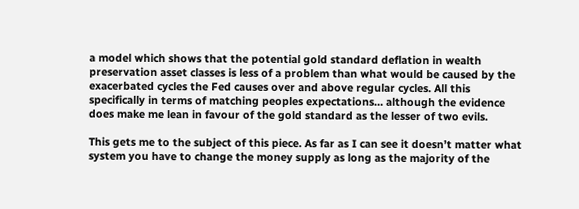a model which shows that the potential gold standard deflation in wealth preservation asset classes is less of a problem than what would be caused by the exacerbated cycles the Fed causes over and above regular cycles. All this specifically in terms of matching peoples expectations… although the evidence does make me lean in favour of the gold standard as the lesser of two evils.

This gets me to the subject of this piece. As far as I can see it doesn’t matter what system you have to change the money supply as long as the majority of the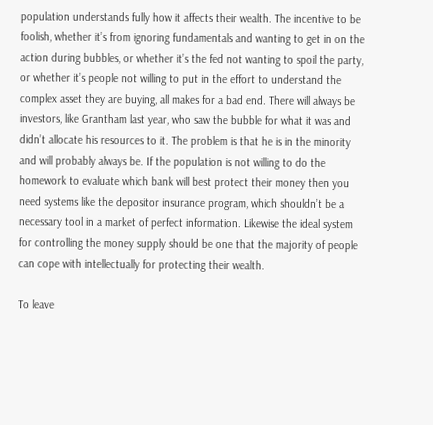population understands fully how it affects their wealth. The incentive to be foolish, whether it’s from ignoring fundamentals and wanting to get in on the action during bubbles, or whether it’s the fed not wanting to spoil the party, or whether it’s people not willing to put in the effort to understand the complex asset they are buying, all makes for a bad end. There will always be investors, like Grantham last year, who saw the bubble for what it was and didn’t allocate his resources to it. The problem is that he is in the minority and will probably always be. If the population is not willing to do the homework to evaluate which bank will best protect their money then you need systems like the depositor insurance program, which shouldn’t be a necessary tool in a market of perfect information. Likewise the ideal system for controlling the money supply should be one that the majority of people can cope with intellectually for protecting their wealth.

To leave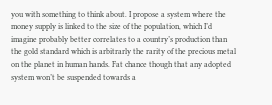you with something to think about. I propose a system where the money supply is linked to the size of the population, which I’d imagine probably better correlates to a country’s production than the gold standard which is arbitrarly the rarity of the precious metal on the planet in human hands. Fat chance though that any adopted system won’t be suspended towards a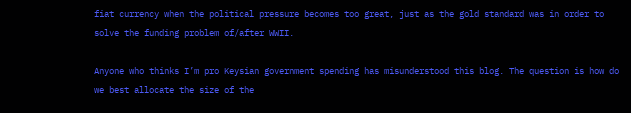fiat currency when the political pressure becomes too great, just as the gold standard was in order to solve the funding problem of/after WWII.

Anyone who thinks I’m pro Keysian government spending has misunderstood this blog. The question is how do we best allocate the size of the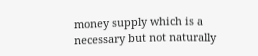money supply which is a necessary but not naturally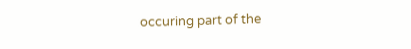occuring part of the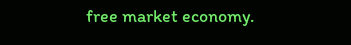free market economy.